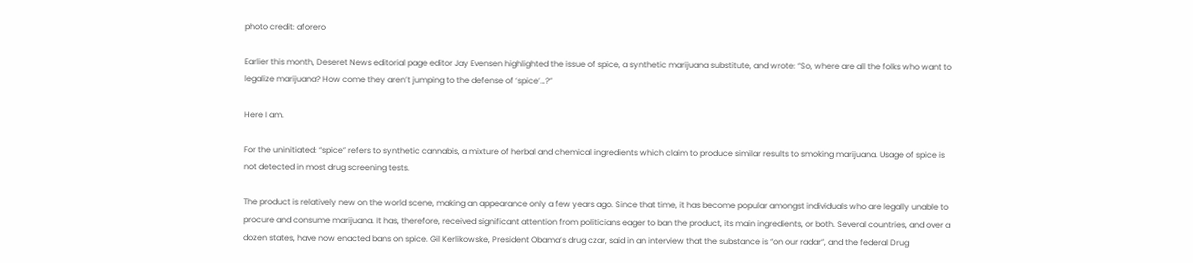photo credit: aforero

Earlier this month, Deseret News editorial page editor Jay Evensen highlighted the issue of spice, a synthetic marijuana substitute, and wrote: “So, where are all the folks who want to legalize marijuana? How come they aren’t jumping to the defense of ‘spice’…?”

Here I am.

For the uninitiated: “spice” refers to synthetic cannabis, a mixture of herbal and chemical ingredients which claim to produce similar results to smoking marijuana. Usage of spice is not detected in most drug screening tests.

The product is relatively new on the world scene, making an appearance only a few years ago. Since that time, it has become popular amongst individuals who are legally unable to procure and consume marijuana. It has, therefore, received significant attention from politicians eager to ban the product, its main ingredients, or both. Several countries, and over a dozen states, have now enacted bans on spice. Gil Kerlikowske, President Obama’s drug czar, said in an interview that the substance is “on our radar”, and the federal Drug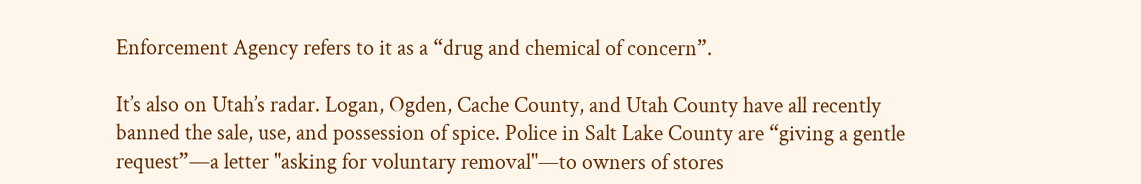Enforcement Agency refers to it as a “drug and chemical of concern”.

It’s also on Utah’s radar. Logan, Ogden, Cache County, and Utah County have all recently banned the sale, use, and possession of spice. Police in Salt Lake County are “giving a gentle request”—a letter "asking for voluntary removal"—to owners of stores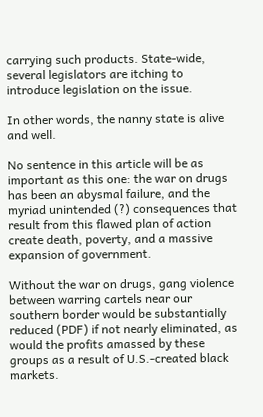carrying such products. State-wide, several legislators are itching to introduce legislation on the issue.

In other words, the nanny state is alive and well.

No sentence in this article will be as important as this one: the war on drugs has been an abysmal failure, and the myriad unintended (?) consequences that result from this flawed plan of action create death, poverty, and a massive expansion of government.

Without the war on drugs, gang violence between warring cartels near our southern border would be substantially reduced (PDF) if not nearly eliminated, as would the profits amassed by these groups as a result of U.S.-created black markets.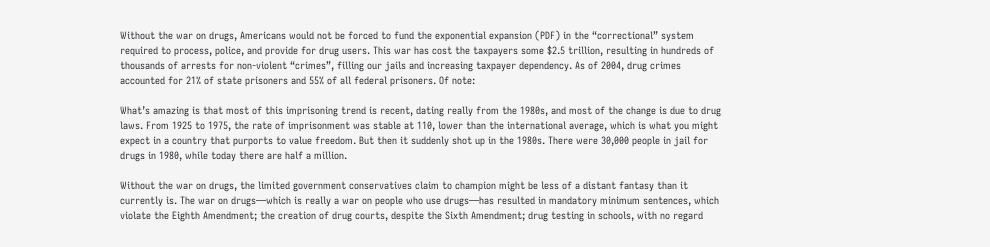Without the war on drugs, Americans would not be forced to fund the exponential expansion (PDF) in the “correctional” system required to process, police, and provide for drug users. This war has cost the taxpayers some $2.5 trillion, resulting in hundreds of thousands of arrests for non-violent “crimes”, filling our jails and increasing taxpayer dependency. As of 2004, drug crimes accounted for 21% of state prisoners and 55% of all federal prisoners. Of note:

What’s amazing is that most of this imprisoning trend is recent, dating really from the 1980s, and most of the change is due to drug laws. From 1925 to 1975, the rate of imprisonment was stable at 110, lower than the international average, which is what you might expect in a country that purports to value freedom. But then it suddenly shot up in the 1980s. There were 30,000 people in jail for drugs in 1980, while today there are half a million.

Without the war on drugs, the limited government conservatives claim to champion might be less of a distant fantasy than it currently is. The war on drugs—which is really a war on people who use drugs—has resulted in mandatory minimum sentences, which violate the Eighth Amendment; the creation of drug courts, despite the Sixth Amendment; drug testing in schools, with no regard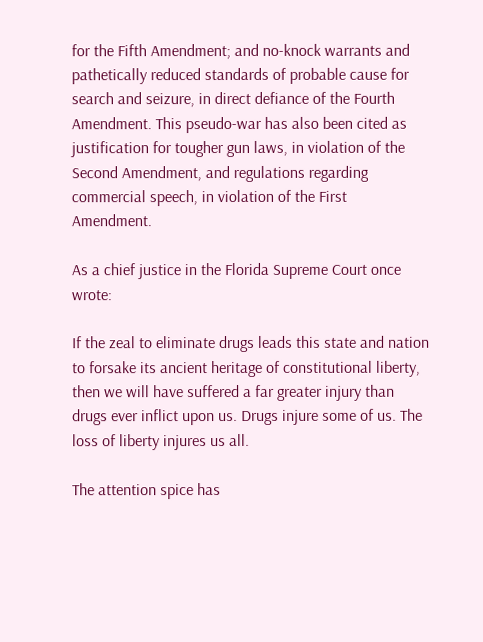for the Fifth Amendment; and no-knock warrants and pathetically reduced standards of probable cause for search and seizure, in direct defiance of the Fourth Amendment. This pseudo-war has also been cited as justification for tougher gun laws, in violation of the Second Amendment, and regulations regarding commercial speech, in violation of the First Amendment.

As a chief justice in the Florida Supreme Court once wrote:

If the zeal to eliminate drugs leads this state and nation to forsake its ancient heritage of constitutional liberty, then we will have suffered a far greater injury than drugs ever inflict upon us. Drugs injure some of us. The loss of liberty injures us all.

The attention spice has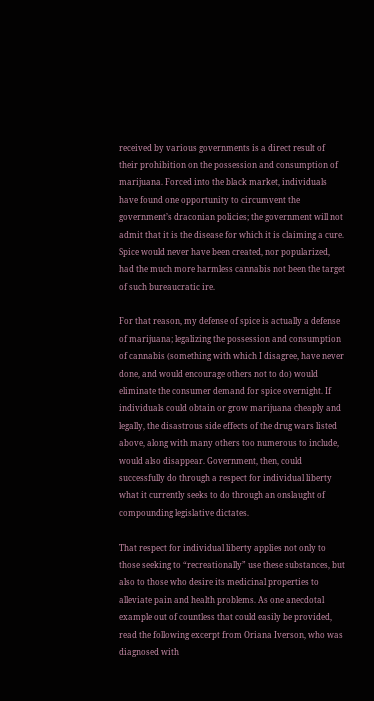received by various governments is a direct result of their prohibition on the possession and consumption of marijuana. Forced into the black market, individuals have found one opportunity to circumvent the government’s draconian policies; the government will not admit that it is the disease for which it is claiming a cure. Spice would never have been created, nor popularized, had the much more harmless cannabis not been the target of such bureaucratic ire.

For that reason, my defense of spice is actually a defense of marijuana; legalizing the possession and consumption of cannabis (something with which I disagree, have never done, and would encourage others not to do) would eliminate the consumer demand for spice overnight. If individuals could obtain or grow marijuana cheaply and legally, the disastrous side effects of the drug wars listed above, along with many others too numerous to include, would also disappear. Government, then, could successfully do through a respect for individual liberty what it currently seeks to do through an onslaught of compounding legislative dictates.

That respect for individual liberty applies not only to those seeking to “recreationally” use these substances, but also to those who desire its medicinal properties to alleviate pain and health problems. As one anecdotal example out of countless that could easily be provided, read the following excerpt from Oriana Iverson, who was diagnosed with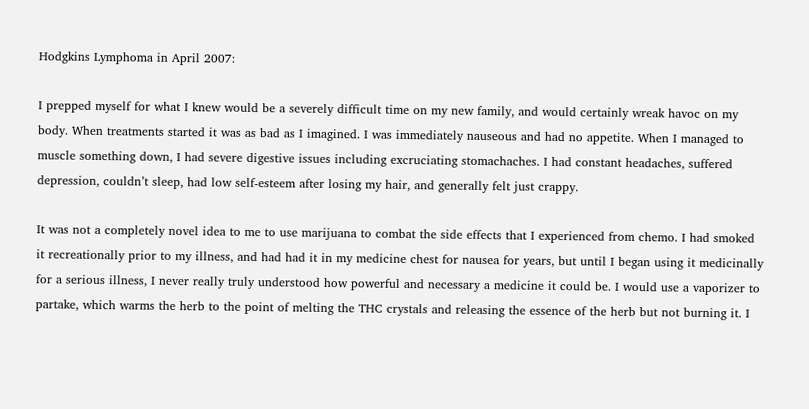Hodgkins Lymphoma in April 2007:

I prepped myself for what I knew would be a severely difficult time on my new family, and would certainly wreak havoc on my body. When treatments started it was as bad as I imagined. I was immediately nauseous and had no appetite. When I managed to muscle something down, I had severe digestive issues including excruciating stomachaches. I had constant headaches, suffered depression, couldn’t sleep, had low self-esteem after losing my hair, and generally felt just crappy.

It was not a completely novel idea to me to use marijuana to combat the side effects that I experienced from chemo. I had smoked it recreationally prior to my illness, and had had it in my medicine chest for nausea for years, but until I began using it medicinally for a serious illness, I never really truly understood how powerful and necessary a medicine it could be. I would use a vaporizer to partake, which warms the herb to the point of melting the THC crystals and releasing the essence of the herb but not burning it. I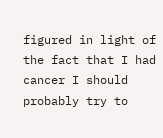figured in light of the fact that I had cancer I should probably try to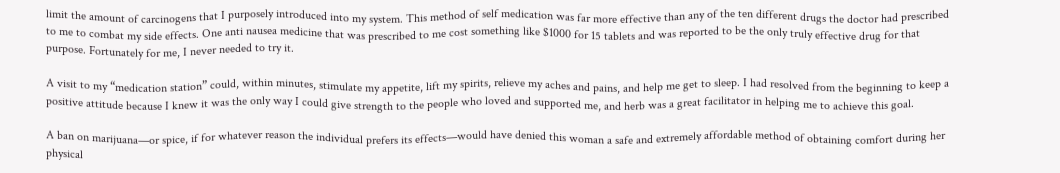limit the amount of carcinogens that I purposely introduced into my system. This method of self medication was far more effective than any of the ten different drugs the doctor had prescribed to me to combat my side effects. One anti nausea medicine that was prescribed to me cost something like $1000 for 15 tablets and was reported to be the only truly effective drug for that purpose. Fortunately for me, I never needed to try it.

A visit to my “medication station” could, within minutes, stimulate my appetite, lift my spirits, relieve my aches and pains, and help me get to sleep. I had resolved from the beginning to keep a positive attitude because I knew it was the only way I could give strength to the people who loved and supported me, and herb was a great facilitator in helping me to achieve this goal.

A ban on marijuana—or spice, if for whatever reason the individual prefers its effects—would have denied this woman a safe and extremely affordable method of obtaining comfort during her physical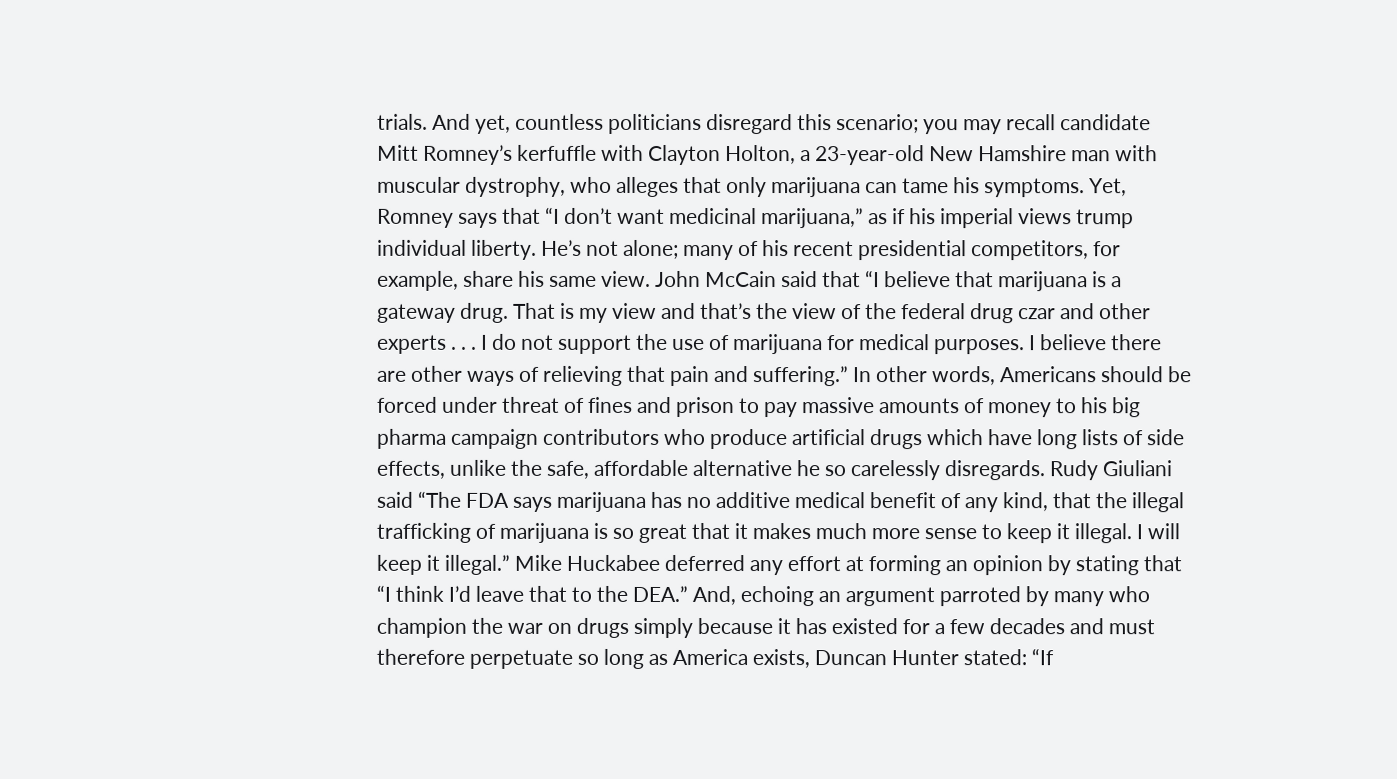trials. And yet, countless politicians disregard this scenario; you may recall candidate Mitt Romney’s kerfuffle with Clayton Holton, a 23-year-old New Hamshire man with muscular dystrophy, who alleges that only marijuana can tame his symptoms. Yet, Romney says that “I don’t want medicinal marijuana,” as if his imperial views trump individual liberty. He’s not alone; many of his recent presidential competitors, for example, share his same view. John McCain said that “I believe that marijuana is a gateway drug. That is my view and that’s the view of the federal drug czar and other experts . . . I do not support the use of marijuana for medical purposes. I believe there are other ways of relieving that pain and suffering.” In other words, Americans should be forced under threat of fines and prison to pay massive amounts of money to his big pharma campaign contributors who produce artificial drugs which have long lists of side effects, unlike the safe, affordable alternative he so carelessly disregards. Rudy Giuliani said “The FDA says marijuana has no additive medical benefit of any kind, that the illegal trafficking of marijuana is so great that it makes much more sense to keep it illegal. I will keep it illegal.” Mike Huckabee deferred any effort at forming an opinion by stating that “I think I’d leave that to the DEA.” And, echoing an argument parroted by many who champion the war on drugs simply because it has existed for a few decades and must therefore perpetuate so long as America exists, Duncan Hunter stated: “If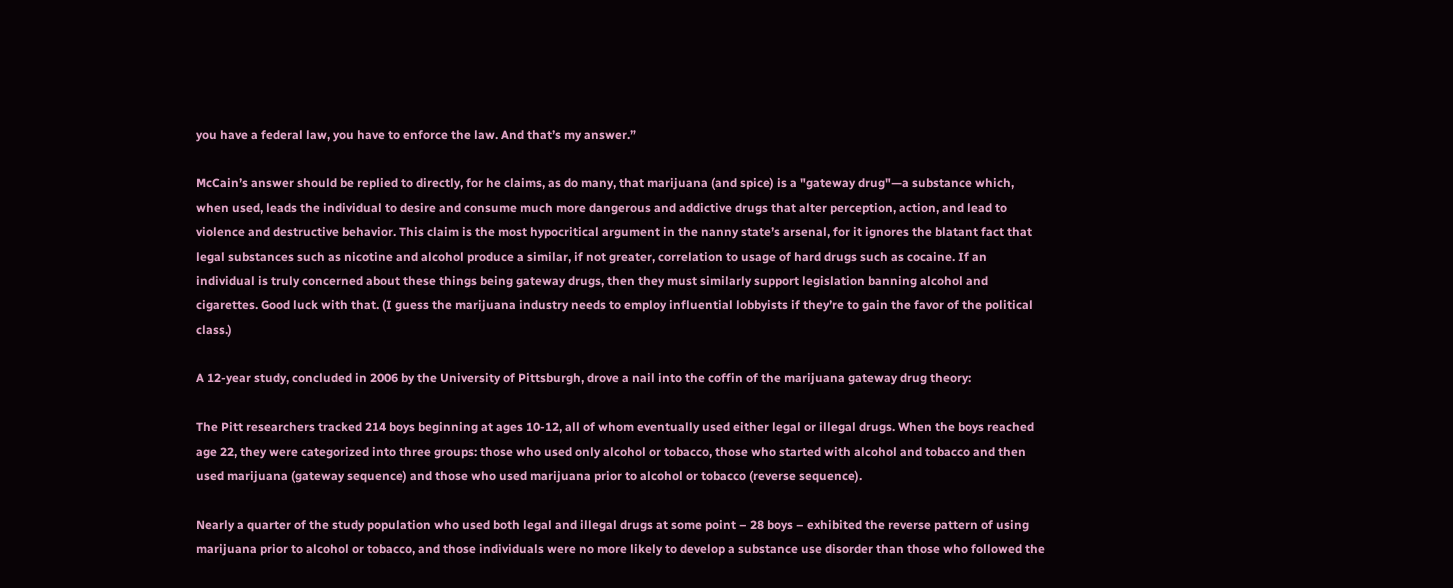you have a federal law, you have to enforce the law. And that’s my answer.”

McCain’s answer should be replied to directly, for he claims, as do many, that marijuana (and spice) is a "gateway drug"—a substance which, when used, leads the individual to desire and consume much more dangerous and addictive drugs that alter perception, action, and lead to violence and destructive behavior. This claim is the most hypocritical argument in the nanny state’s arsenal, for it ignores the blatant fact that legal substances such as nicotine and alcohol produce a similar, if not greater, correlation to usage of hard drugs such as cocaine. If an individual is truly concerned about these things being gateway drugs, then they must similarly support legislation banning alcohol and cigarettes. Good luck with that. (I guess the marijuana industry needs to employ influential lobbyists if they’re to gain the favor of the political class.)

A 12-year study, concluded in 2006 by the University of Pittsburgh, drove a nail into the coffin of the marijuana gateway drug theory:

The Pitt researchers tracked 214 boys beginning at ages 10-12, all of whom eventually used either legal or illegal drugs. When the boys reached age 22, they were categorized into three groups: those who used only alcohol or tobacco, those who started with alcohol and tobacco and then used marijuana (gateway sequence) and those who used marijuana prior to alcohol or tobacco (reverse sequence).

Nearly a quarter of the study population who used both legal and illegal drugs at some point – 28 boys – exhibited the reverse pattern of using marijuana prior to alcohol or tobacco, and those individuals were no more likely to develop a substance use disorder than those who followed the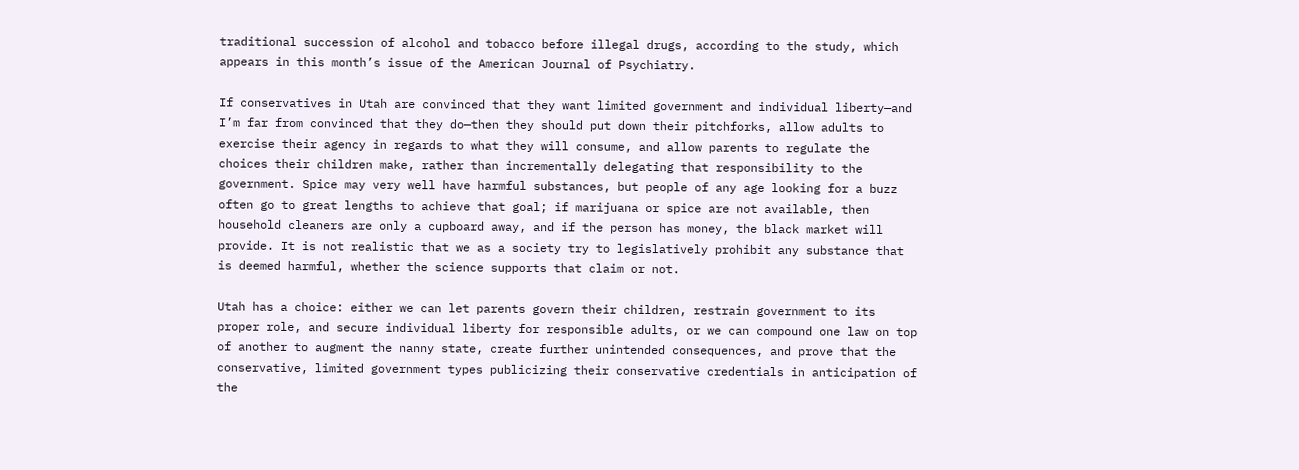traditional succession of alcohol and tobacco before illegal drugs, according to the study, which appears in this month’s issue of the American Journal of Psychiatry.

If conservatives in Utah are convinced that they want limited government and individual liberty—and I’m far from convinced that they do—then they should put down their pitchforks, allow adults to exercise their agency in regards to what they will consume, and allow parents to regulate the choices their children make, rather than incrementally delegating that responsibility to the government. Spice may very well have harmful substances, but people of any age looking for a buzz often go to great lengths to achieve that goal; if marijuana or spice are not available, then household cleaners are only a cupboard away, and if the person has money, the black market will provide. It is not realistic that we as a society try to legislatively prohibit any substance that is deemed harmful, whether the science supports that claim or not.

Utah has a choice: either we can let parents govern their children, restrain government to its proper role, and secure individual liberty for responsible adults, or we can compound one law on top of another to augment the nanny state, create further unintended consequences, and prove that the conservative, limited government types publicizing their conservative credentials in anticipation of the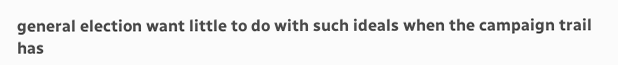general election want little to do with such ideals when the campaign trail has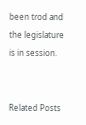been trod and the legislature is in session.


Related Posts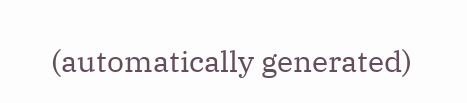(automatically generated)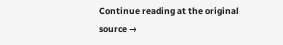Continue reading at the original source →